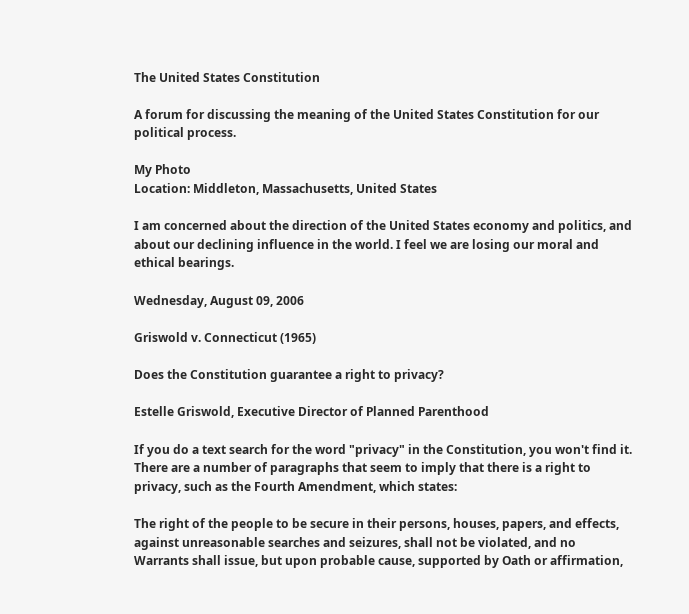The United States Constitution

A forum for discussing the meaning of the United States Constitution for our political process.

My Photo
Location: Middleton, Massachusetts, United States

I am concerned about the direction of the United States economy and politics, and about our declining influence in the world. I feel we are losing our moral and ethical bearings.

Wednesday, August 09, 2006

Griswold v. Connecticut (1965)

Does the Constitution guarantee a right to privacy?

Estelle Griswold, Executive Director of Planned Parenthood

If you do a text search for the word "privacy" in the Constitution, you won't find it. There are a number of paragraphs that seem to imply that there is a right to privacy, such as the Fourth Amendment, which states:

The right of the people to be secure in their persons, houses, papers, and effects, against unreasonable searches and seizures, shall not be violated, and no Warrants shall issue, but upon probable cause, supported by Oath or affirmation,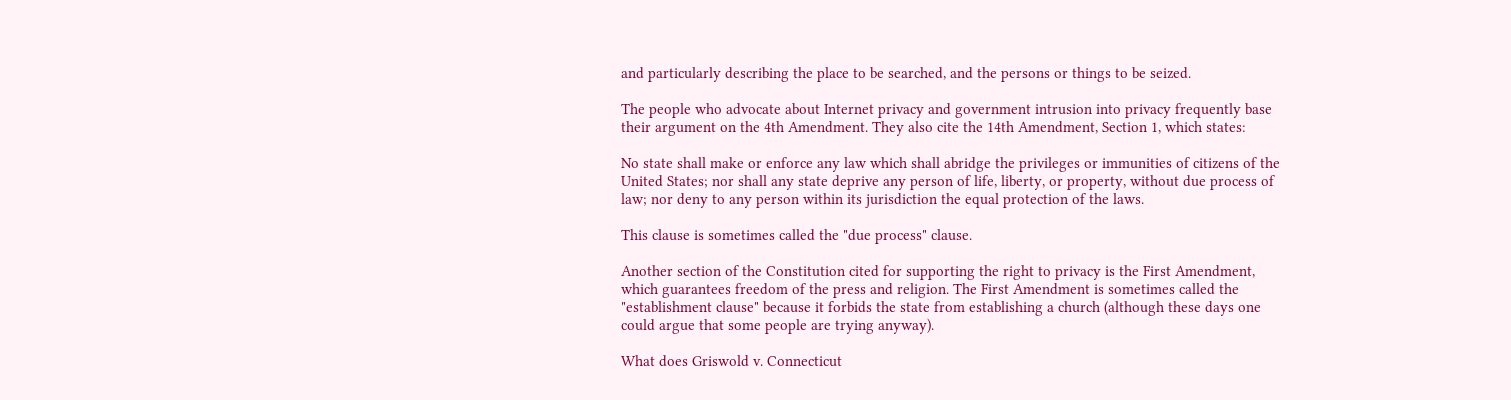and particularly describing the place to be searched, and the persons or things to be seized.

The people who advocate about Internet privacy and government intrusion into privacy frequently base their argument on the 4th Amendment. They also cite the 14th Amendment, Section 1, which states:

No state shall make or enforce any law which shall abridge the privileges or immunities of citizens of the United States; nor shall any state deprive any person of life, liberty, or property, without due process of law; nor deny to any person within its jurisdiction the equal protection of the laws.

This clause is sometimes called the "due process" clause.

Another section of the Constitution cited for supporting the right to privacy is the First Amendment, which guarantees freedom of the press and religion. The First Amendment is sometimes called the "establishment clause" because it forbids the state from establishing a church (although these days one could argue that some people are trying anyway).

What does Griswold v. Connecticut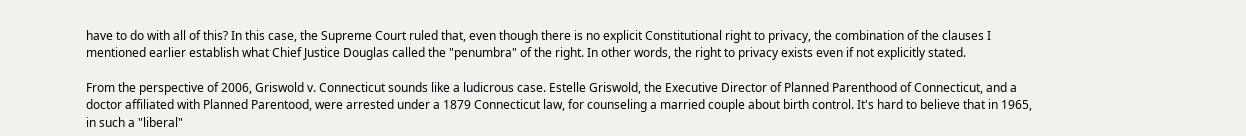have to do with all of this? In this case, the Supreme Court ruled that, even though there is no explicit Constitutional right to privacy, the combination of the clauses I mentioned earlier establish what Chief Justice Douglas called the "penumbra" of the right. In other words, the right to privacy exists even if not explicitly stated.

From the perspective of 2006, Griswold v. Connecticut sounds like a ludicrous case. Estelle Griswold, the Executive Director of Planned Parenthood of Connecticut, and a doctor affiliated with Planned Parentood, were arrested under a 1879 Connecticut law, for counseling a married couple about birth control. It's hard to believe that in 1965, in such a "liberal"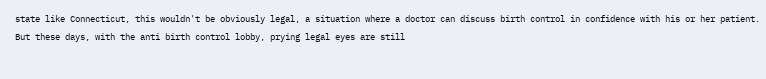state like Connecticut, this wouldn't be obviously legal, a situation where a doctor can discuss birth control in confidence with his or her patient. But these days, with the anti birth control lobby, prying legal eyes are still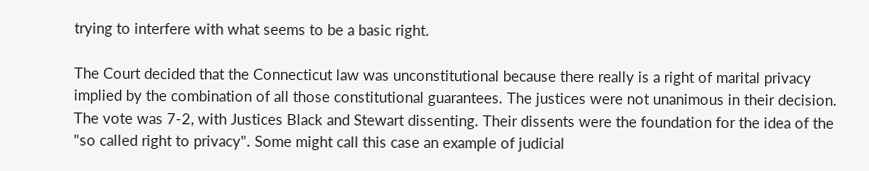trying to interfere with what seems to be a basic right.

The Court decided that the Connecticut law was unconstitutional because there really is a right of marital privacy implied by the combination of all those constitutional guarantees. The justices were not unanimous in their decision. The vote was 7-2, with Justices Black and Stewart dissenting. Their dissents were the foundation for the idea of the "so called right to privacy". Some might call this case an example of judicial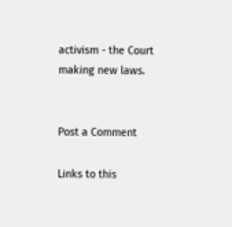activism - the Court making new laws.


Post a Comment

Links to this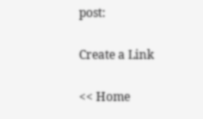post:

Create a Link

<< Home